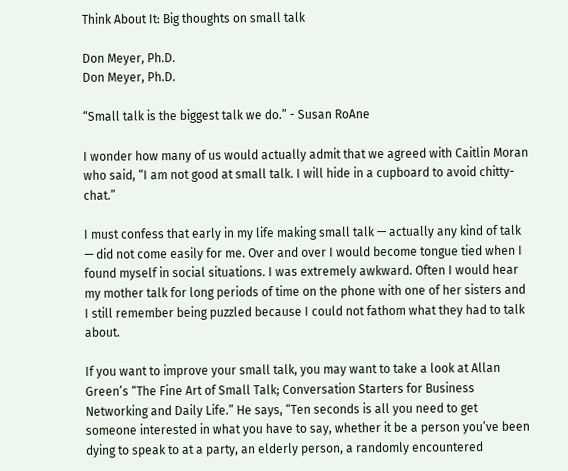Think About It: Big thoughts on small talk

Don Meyer, Ph.D.
Don Meyer, Ph.D.

“Small talk is the biggest talk we do.” - Susan RoAne

I wonder how many of us would actually admit that we agreed with Caitlin Moran who said, “I am not good at small talk. I will hide in a cupboard to avoid chitty-chat.”

I must confess that early in my life making small talk — actually any kind of talk — did not come easily for me. Over and over I would become tongue tied when I found myself in social situations. I was extremely awkward. Often I would hear my mother talk for long periods of time on the phone with one of her sisters and I still remember being puzzled because I could not fathom what they had to talk about.

If you want to improve your small talk, you may want to take a look at Allan Green’s “The Fine Art of Small Talk; Conversation Starters for Business Networking and Daily Life.” He says, “Ten seconds is all you need to get someone interested in what you have to say, whether it be a person you’ve been dying to speak to at a party, an elderly person, a randomly encountered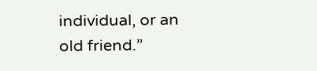individual, or an old friend.”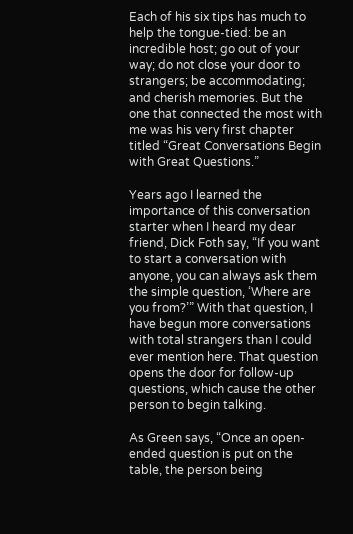Each of his six tips has much to help the tongue-tied: be an incredible host; go out of your way; do not close your door to strangers; be accommodating; and cherish memories. But the one that connected the most with me was his very first chapter titled “Great Conversations Begin with Great Questions.”

Years ago I learned the importance of this conversation starter when I heard my dear friend, Dick Foth say, “If you want to start a conversation with anyone, you can always ask them the simple question, ‘Where are you from?’” With that question, I have begun more conversations with total strangers than I could ever mention here. That question opens the door for follow-up questions, which cause the other person to begin talking.

As Green says, “Once an open-ended question is put on the table, the person being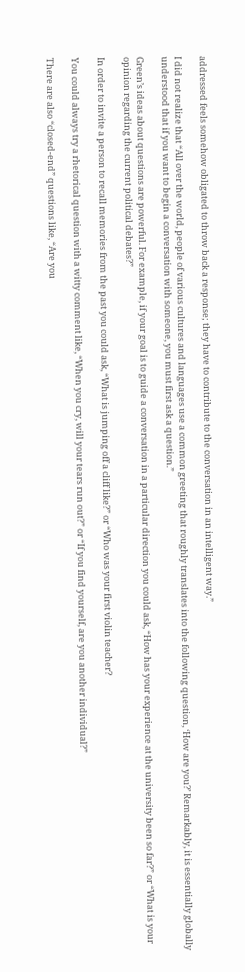addressed feels somehow obligated to throw back a response; they have to contribute to the conversation in an intelligent way.”

I did not realize that “All over the world, people of various cultures and languages use a common greeting that roughly translates into the following question, ‘How are you?’ Remarkably, it is essentially globally understood that if you want to begin a conversation with someone, you must first ask a question.”

Green’s ideas about questions are powerful. For example, if your goal is to guide a conversation in a particular direction you could ask, “How has your experience at the university been so far?” or “What is your opinion regarding the current political debates?”

In order to invite a person to recall memories from the past you could ask, “What is jumping off a cliff like?” or “Who was your first violin teacher?

You could always try a rhetorical question with a witty comment like, “When you cry, will your tears run out?” or “If you find yourself, are you another individual?”

There are also “closed-end” questions like, “Are you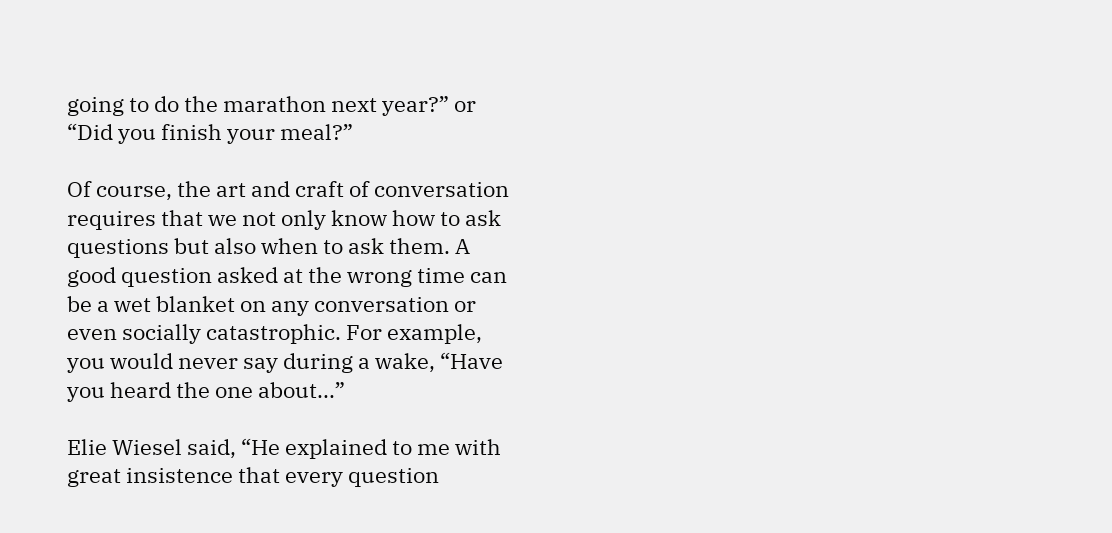going to do the marathon next year?” or “Did you finish your meal?”

Of course, the art and craft of conversation requires that we not only know how to ask questions but also when to ask them. A good question asked at the wrong time can be a wet blanket on any conversation or even socially catastrophic. For example, you would never say during a wake, “Have you heard the one about...”

Elie Wiesel said, “He explained to me with great insistence that every question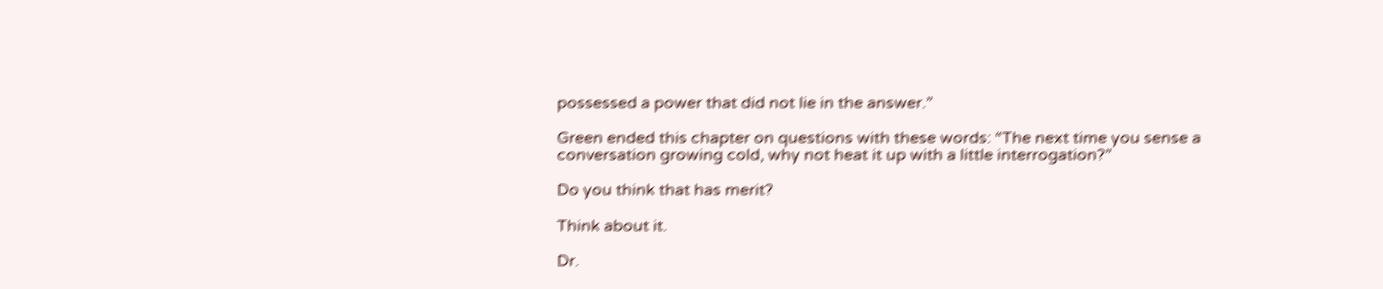possessed a power that did not lie in the answer.”

Green ended this chapter on questions with these words: “The next time you sense a conversation growing cold, why not heat it up with a little interrogation?”

Do you think that has merit?

Think about it.

Dr.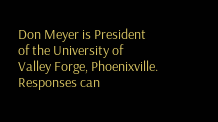Don Meyer is President of the University of Valley Forge, Phoenixville. Responses can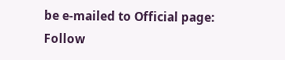be e-mailed to Official page: Follow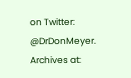on Twitter: @DrDonMeyer. Archives at: